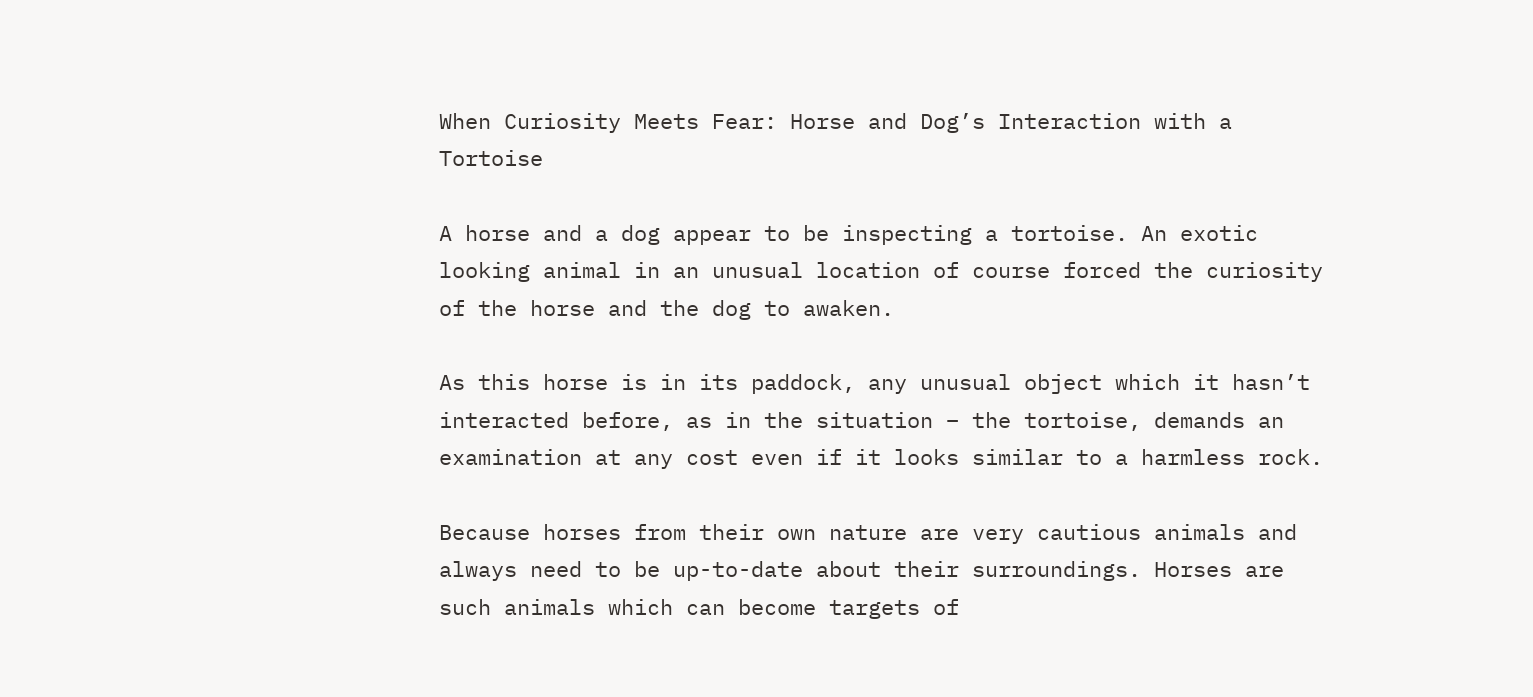When Curiosity Meets Fear: Horse and Dog’s Interaction with a Tortoise

A horse and a dog appear to be inspecting a tortoise. An exotic looking animal in an unusual location of course forced the curiosity of the horse and the dog to awaken.

As this horse is in its paddock, any unusual object which it hasn’t interacted before, as in the situation – the tortoise, demands an examination at any cost even if it looks similar to a harmless rock.

Because horses from their own nature are very cautious animals and always need to be up-to-date about their surroundings. Horses are such animals which can become targets of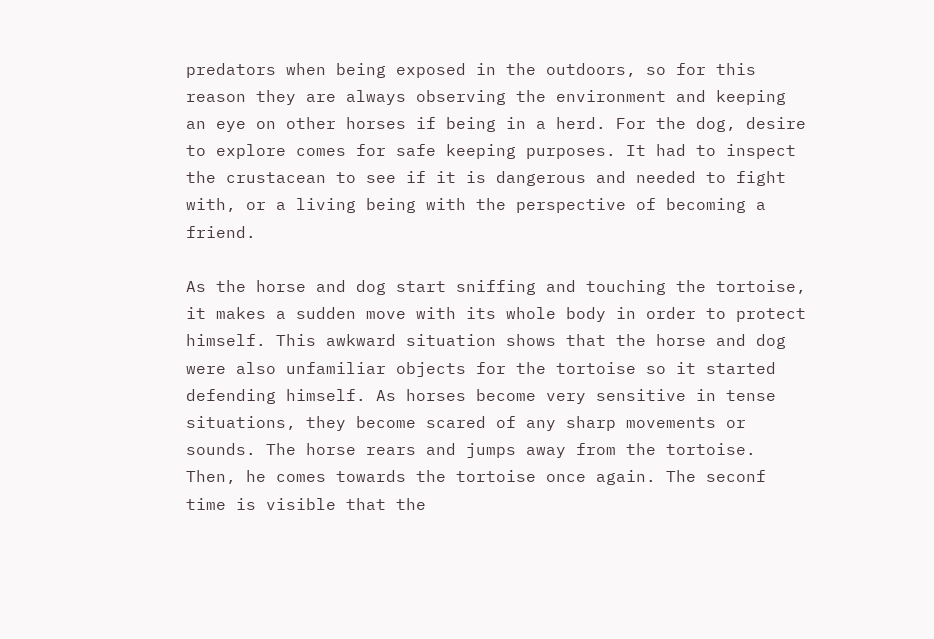predators when being exposed in the outdoors, so for this reason they are always observing the environment and keeping an eye on other horses if being in a herd. For the dog, desire to explore comes for safe keeping purposes. It had to inspect the crustacean to see if it is dangerous and needed to fight with, or a living being with the perspective of becoming a friend.

As the horse and dog start sniffing and touching the tortoise, it makes a sudden move with its whole body in order to protect himself. This awkward situation shows that the horse and dog were also unfamiliar objects for the tortoise so it started defending himself. As horses become very sensitive in tense situations, they become scared of any sharp movements or sounds. The horse rears and jumps away from the tortoise. Then, he comes towards the tortoise once again. The seconf time is visible that the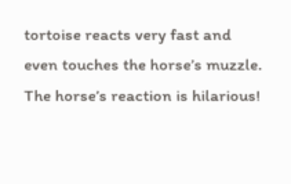tortoise reacts very fast and even touches the horse’s muzzle. The horse’s reaction is hilarious!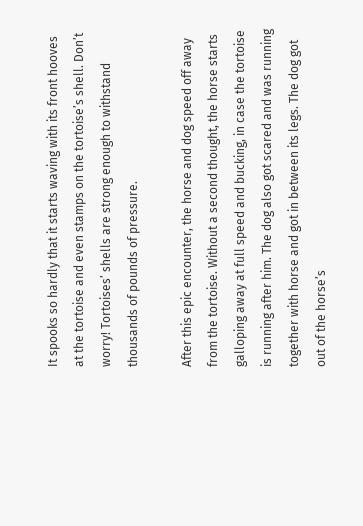It spooks so hardly that it starts waving with its front hooves at the tortoise and even stamps on the tortoise’s shell. Don’t worry! Tortoises’ shells are strong enough to withstand thousands of pounds of pressure.

After this epic encounter, the horse and dog speed off away from the tortoise. Without a second thought, the horse starts galloping away at full speed and bucking, in case the tortoise is running after him. The dog also got scared and was running together with horse and got in between its legs. The dog got out of the horse’s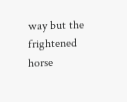way but the frightened horse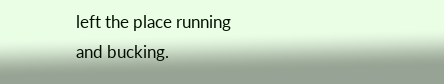left the place running and bucking.